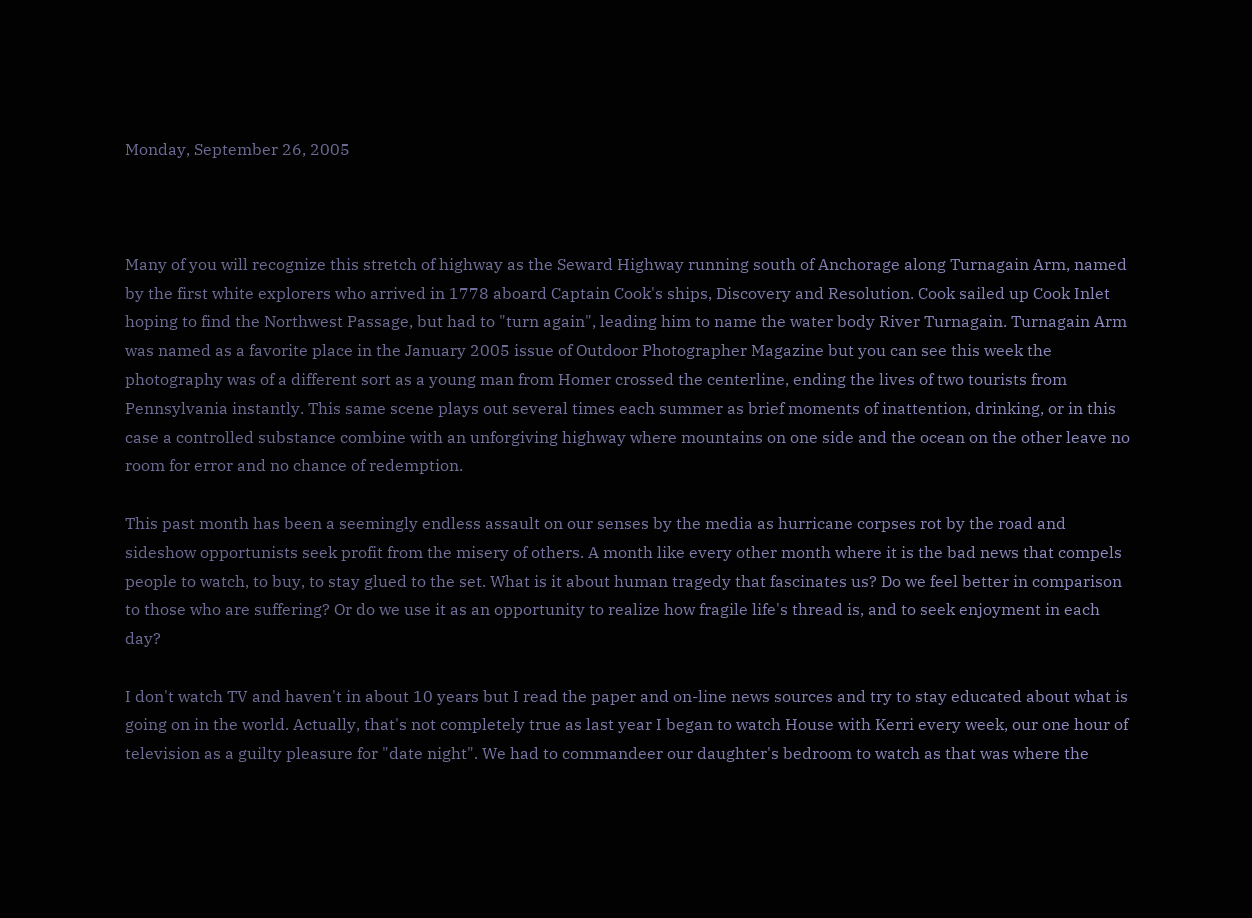Monday, September 26, 2005



Many of you will recognize this stretch of highway as the Seward Highway running south of Anchorage along Turnagain Arm, named by the first white explorers who arrived in 1778 aboard Captain Cook's ships, Discovery and Resolution. Cook sailed up Cook Inlet hoping to find the Northwest Passage, but had to "turn again", leading him to name the water body River Turnagain. Turnagain Arm was named as a favorite place in the January 2005 issue of Outdoor Photographer Magazine but you can see this week the photography was of a different sort as a young man from Homer crossed the centerline, ending the lives of two tourists from Pennsylvania instantly. This same scene plays out several times each summer as brief moments of inattention, drinking, or in this case a controlled substance combine with an unforgiving highway where mountains on one side and the ocean on the other leave no room for error and no chance of redemption.

This past month has been a seemingly endless assault on our senses by the media as hurricane corpses rot by the road and sideshow opportunists seek profit from the misery of others. A month like every other month where it is the bad news that compels people to watch, to buy, to stay glued to the set. What is it about human tragedy that fascinates us? Do we feel better in comparison to those who are suffering? Or do we use it as an opportunity to realize how fragile life's thread is, and to seek enjoyment in each day?

I don't watch TV and haven't in about 10 years but I read the paper and on-line news sources and try to stay educated about what is going on in the world. Actually, that's not completely true as last year I began to watch House with Kerri every week, our one hour of television as a guilty pleasure for "date night". We had to commandeer our daughter's bedroom to watch as that was where the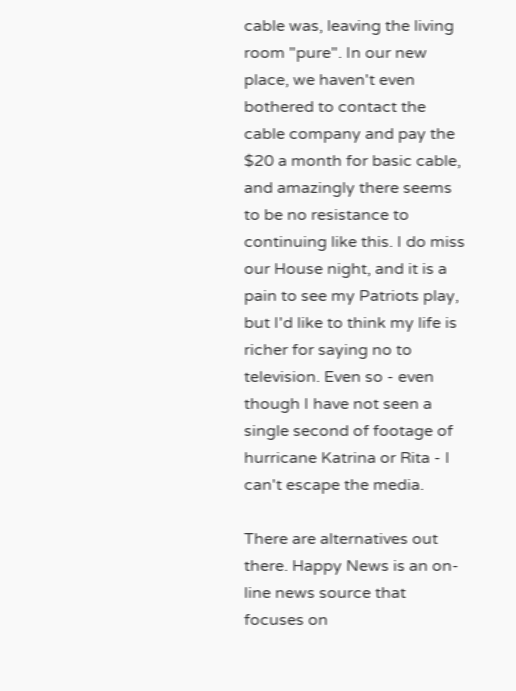cable was, leaving the living room "pure". In our new place, we haven't even bothered to contact the cable company and pay the $20 a month for basic cable, and amazingly there seems to be no resistance to continuing like this. I do miss our House night, and it is a pain to see my Patriots play, but I'd like to think my life is richer for saying no to television. Even so - even though I have not seen a single second of footage of hurricane Katrina or Rita - I can't escape the media.

There are alternatives out there. Happy News is an on-line news source that focuses on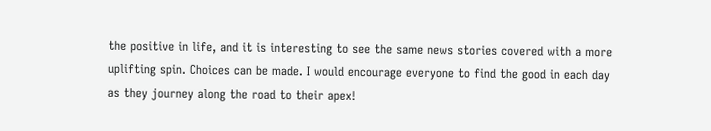the positive in life, and it is interesting to see the same news stories covered with a more uplifting spin. Choices can be made. I would encourage everyone to find the good in each day as they journey along the road to their apex!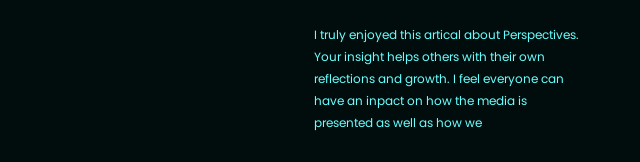I truly enjoyed this artical about Perspectives. Your insight helps others with their own reflections and growth. I feel everyone can have an inpact on how the media is presented as well as how we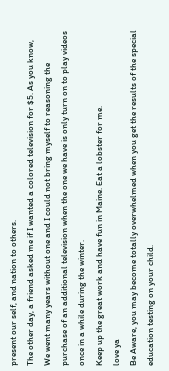present our self, and nation to others.
The other day, a friend asked me if I wanted a colored television for $5. As you know, We went many years without one and I could not bring myself to reasoning the purchase of an additional television when the one we have is only turn on to play videos once in a while during the winter.
Keep up the great work and have fun in Maine. Eat a lobster for me.
love ya
Be Aware, you may become totally overwhelmed when you get the results of the special education testing on your child.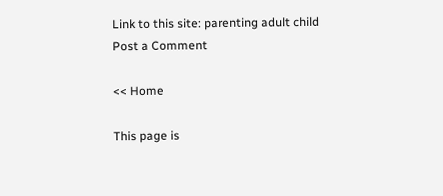Link to this site: parenting adult child
Post a Comment

<< Home

This page is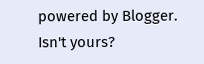powered by Blogger. Isn't yours?